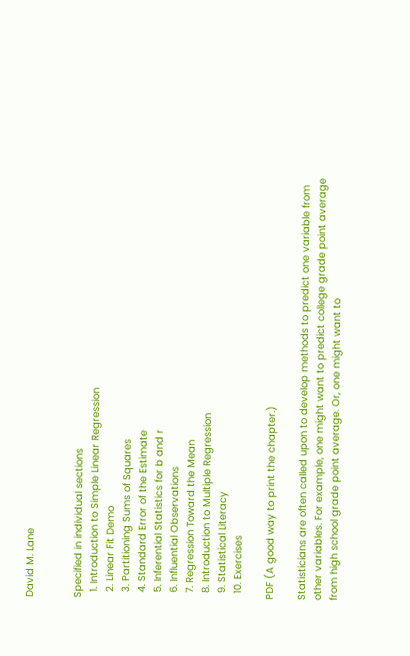David M. Lane


Specified in individual sections
  1. Introduction to Simple Linear Regression
  2. Linear Fit Demo
  3. Partitioning Sums of Squares
  4. Standard Error of the Estimate
  5. Inferential Statistics for b and r
  6. Influential Observations
  7. Regression Toward the Mean
  8. Introduction to Multiple Regression
  9. Statistical Literacy
  10. Exercises

PDF (A good way to print the chapter.)

Statisticians are often called upon to develop methods to predict one variable from other variables. For example, one might want to predict college grade point average from high school grade point average. Or, one might want to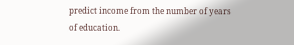predict income from the number of years of education.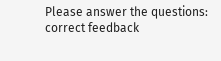Please answer the questions:
correct feedback